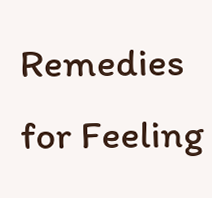Remedies for Feeling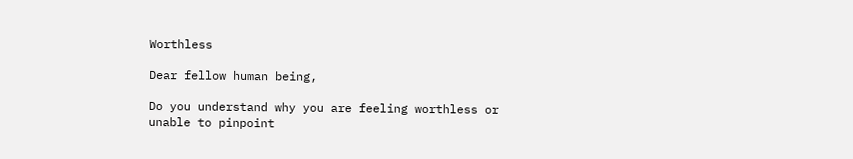Worthless

Dear fellow human being,

Do you understand why you are feeling worthless or unable to pinpoint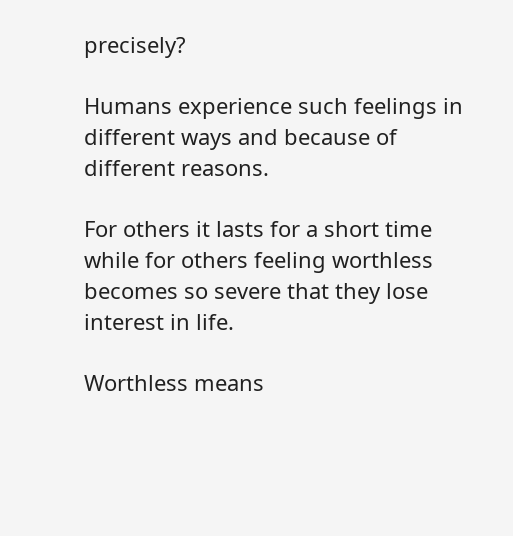precisely?

Humans experience such feelings in different ways and because of different reasons.

For others it lasts for a short time while for others feeling worthless becomes so severe that they lose interest in life.

Worthless means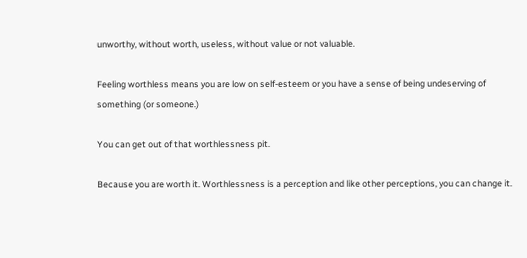unworthy, without worth, useless, without value or not valuable.

Feeling worthless means you are low on self-esteem or you have a sense of being undeserving of something (or someone.)

You can get out of that worthlessness pit.

Because you are worth it. Worthlessness is a perception and like other perceptions, you can change it.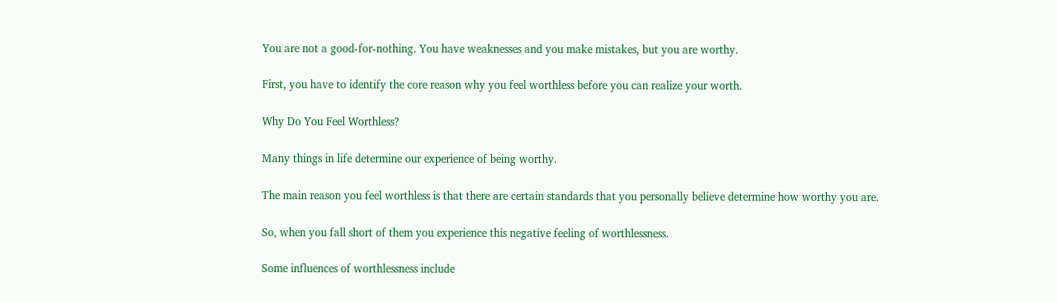You are not a good-for-nothing. You have weaknesses and you make mistakes, but you are worthy.

First, you have to identify the core reason why you feel worthless before you can realize your worth.

Why Do You Feel Worthless?

Many things in life determine our experience of being worthy.

The main reason you feel worthless is that there are certain standards that you personally believe determine how worthy you are.

So, when you fall short of them you experience this negative feeling of worthlessness.

Some influences of worthlessness include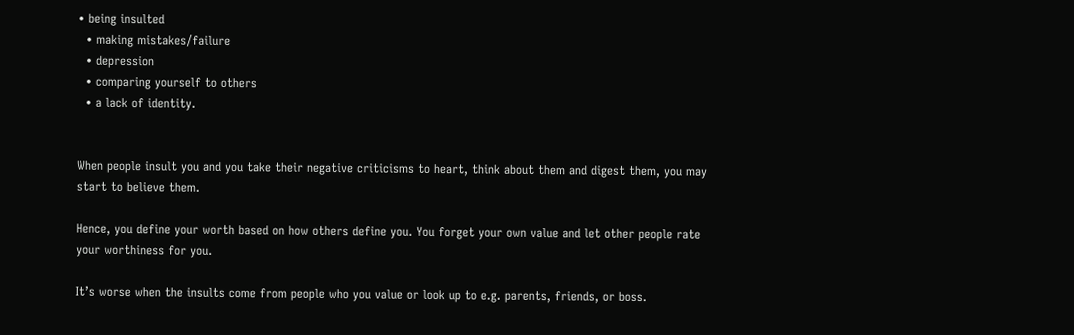• being insulted
  • making mistakes/failure
  • depression
  • comparing yourself to others
  • a lack of identity.


When people insult you and you take their negative criticisms to heart, think about them and digest them, you may start to believe them.

Hence, you define your worth based on how others define you. You forget your own value and let other people rate your worthiness for you.

It’s worse when the insults come from people who you value or look up to e.g. parents, friends, or boss.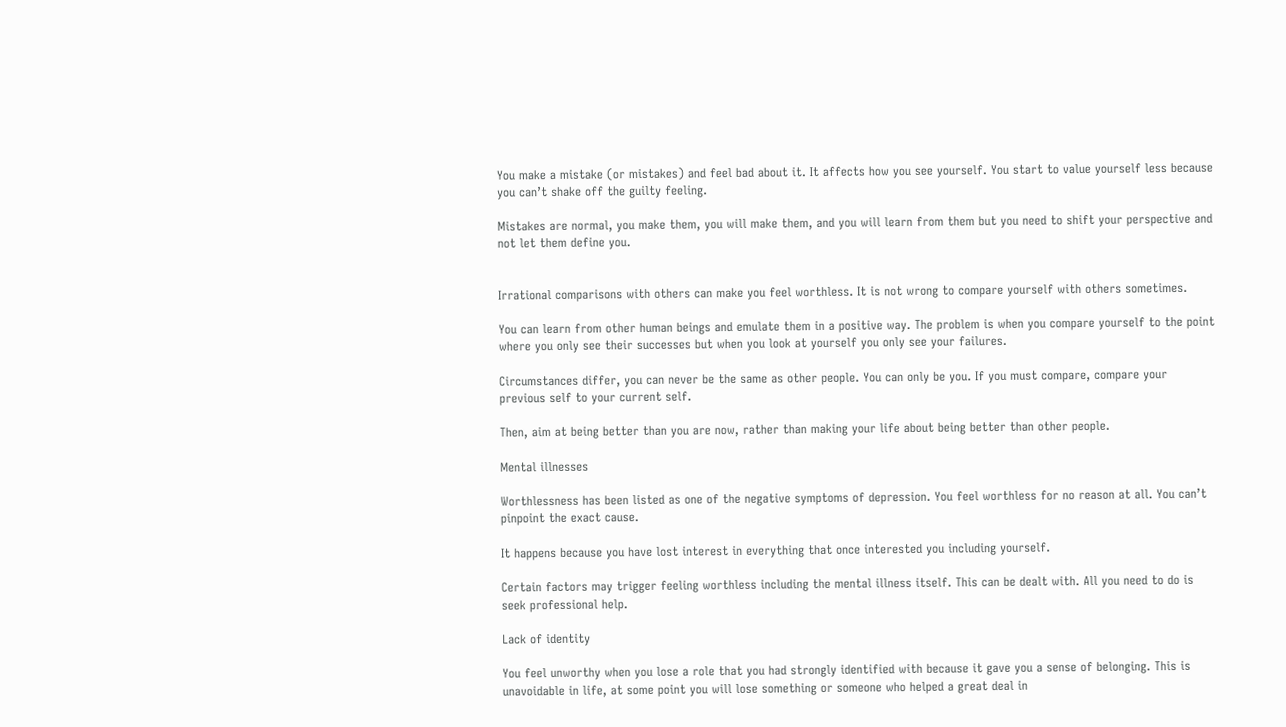You make a mistake (or mistakes) and feel bad about it. It affects how you see yourself. You start to value yourself less because you can’t shake off the guilty feeling.

Mistakes are normal, you make them, you will make them, and you will learn from them but you need to shift your perspective and not let them define you.


Irrational comparisons with others can make you feel worthless. It is not wrong to compare yourself with others sometimes.

You can learn from other human beings and emulate them in a positive way. The problem is when you compare yourself to the point where you only see their successes but when you look at yourself you only see your failures.

Circumstances differ, you can never be the same as other people. You can only be you. If you must compare, compare your previous self to your current self.

Then, aim at being better than you are now, rather than making your life about being better than other people.

Mental illnesses

Worthlessness has been listed as one of the negative symptoms of depression. You feel worthless for no reason at all. You can’t pinpoint the exact cause.

It happens because you have lost interest in everything that once interested you including yourself.

Certain factors may trigger feeling worthless including the mental illness itself. This can be dealt with. All you need to do is seek professional help.

Lack of identity

You feel unworthy when you lose a role that you had strongly identified with because it gave you a sense of belonging. This is unavoidable in life, at some point you will lose something or someone who helped a great deal in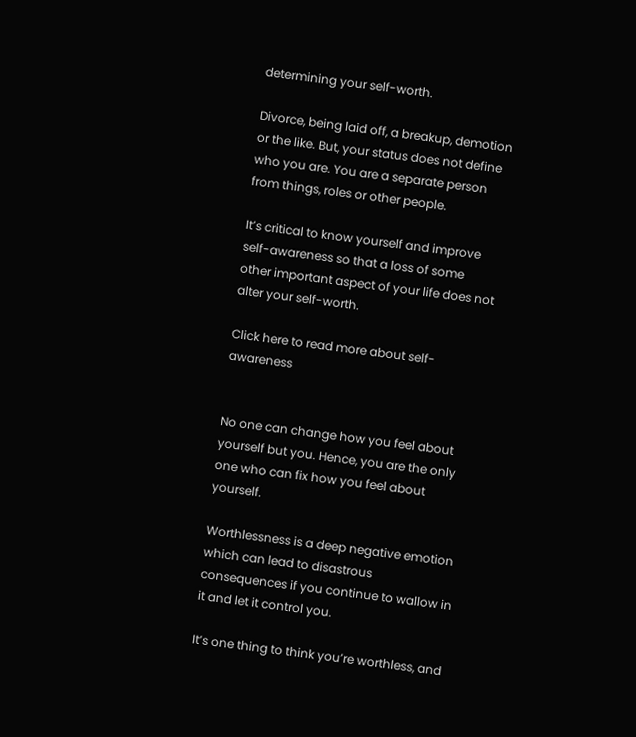determining your self-worth.

Divorce, being laid off, a breakup, demotion or the like. But, your status does not define who you are. You are a separate person from things, roles or other people.

It’s critical to know yourself and improve self-awareness so that a loss of some other important aspect of your life does not alter your self-worth.

Click here to read more about self-awareness


No one can change how you feel about yourself but you. Hence, you are the only one who can fix how you feel about yourself.

Worthlessness is a deep negative emotion which can lead to disastrous consequences if you continue to wallow in it and let it control you.

It’s one thing to think you’re worthless, and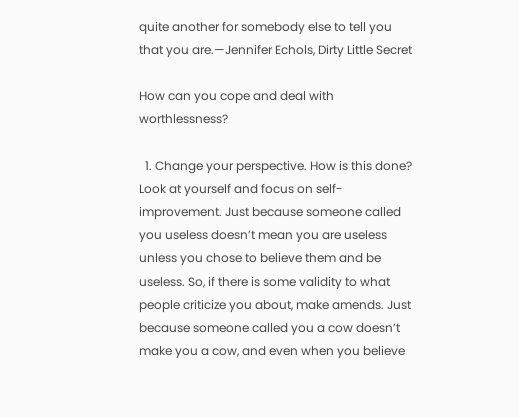quite another for somebody else to tell you that you are.—Jennifer Echols, Dirty Little Secret

How can you cope and deal with worthlessness?

  1. Change your perspective. How is this done? Look at yourself and focus on self-improvement. Just because someone called you useless doesn’t mean you are useless unless you chose to believe them and be useless. So, if there is some validity to what people criticize you about, make amends. Just because someone called you a cow doesn’t make you a cow, and even when you believe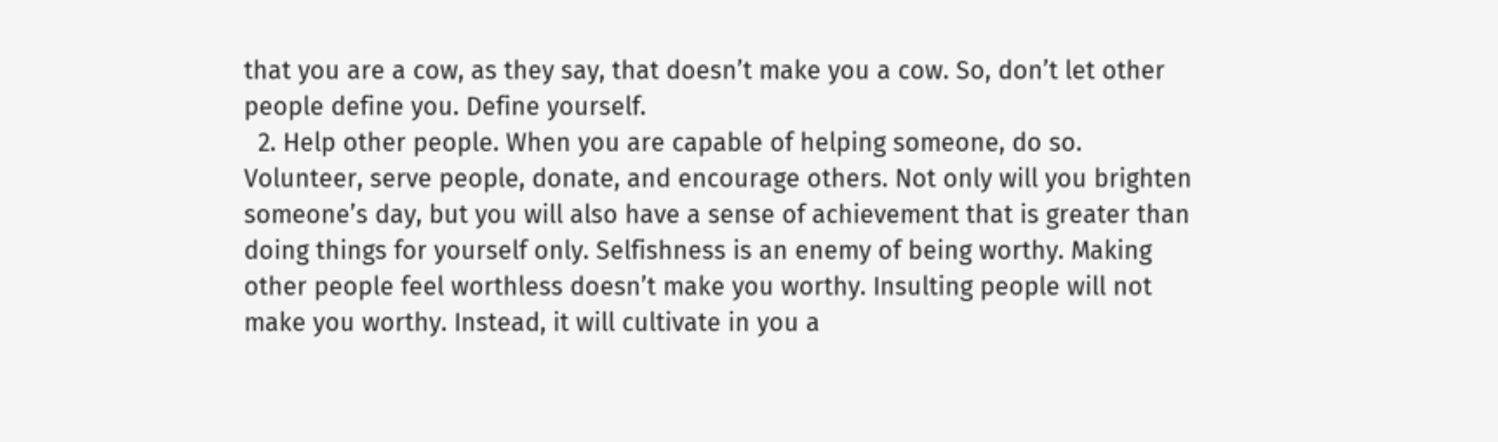that you are a cow, as they say, that doesn’t make you a cow. So, don’t let other people define you. Define yourself.
  2. Help other people. When you are capable of helping someone, do so. Volunteer, serve people, donate, and encourage others. Not only will you brighten someone’s day, but you will also have a sense of achievement that is greater than doing things for yourself only. Selfishness is an enemy of being worthy. Making other people feel worthless doesn’t make you worthy. Insulting people will not make you worthy. Instead, it will cultivate in you a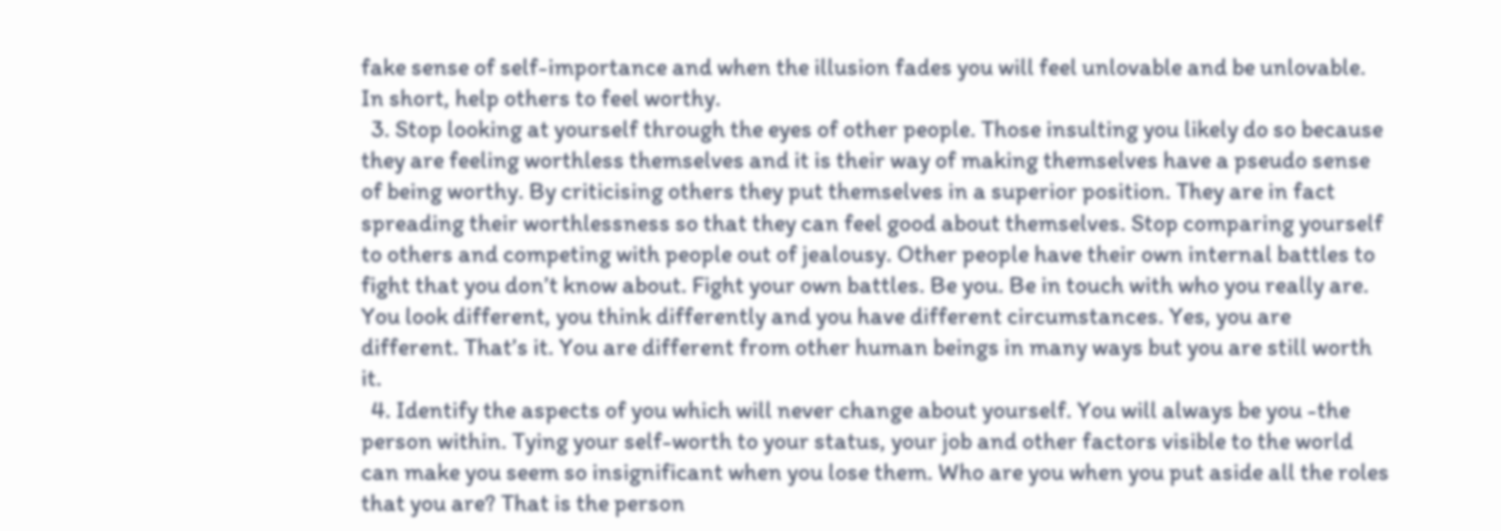fake sense of self-importance and when the illusion fades you will feel unlovable and be unlovable. In short, help others to feel worthy.
  3. Stop looking at yourself through the eyes of other people. Those insulting you likely do so because they are feeling worthless themselves and it is their way of making themselves have a pseudo sense of being worthy. By criticising others they put themselves in a superior position. They are in fact spreading their worthlessness so that they can feel good about themselves. Stop comparing yourself to others and competing with people out of jealousy. Other people have their own internal battles to fight that you don’t know about. Fight your own battles. Be you. Be in touch with who you really are. You look different, you think differently and you have different circumstances. Yes, you are different. That’s it. You are different from other human beings in many ways but you are still worth it.
  4. Identify the aspects of you which will never change about yourself. You will always be you -the person within. Tying your self-worth to your status, your job and other factors visible to the world can make you seem so insignificant when you lose them. Who are you when you put aside all the roles that you are? That is the person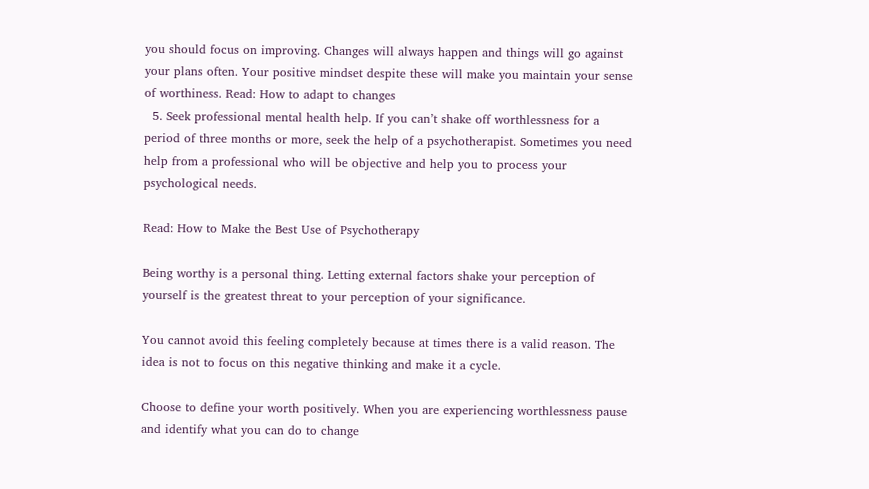you should focus on improving. Changes will always happen and things will go against your plans often. Your positive mindset despite these will make you maintain your sense of worthiness. Read: How to adapt to changes
  5. Seek professional mental health help. If you can’t shake off worthlessness for a period of three months or more, seek the help of a psychotherapist. Sometimes you need help from a professional who will be objective and help you to process your psychological needs.

Read: How to Make the Best Use of Psychotherapy

Being worthy is a personal thing. Letting external factors shake your perception of yourself is the greatest threat to your perception of your significance.

You cannot avoid this feeling completely because at times there is a valid reason. The idea is not to focus on this negative thinking and make it a cycle.

Choose to define your worth positively. When you are experiencing worthlessness pause and identify what you can do to change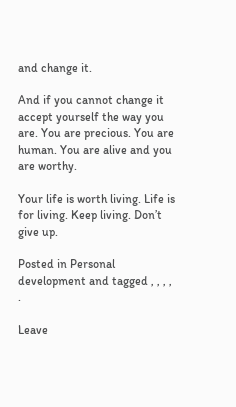and change it.

And if you cannot change it accept yourself the way you are. You are precious. You are human. You are alive and you are worthy.

Your life is worth living. Life is for living. Keep living. Don’t give up.

Posted in Personal development and tagged , , , , .

Leave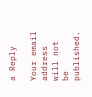a Reply

Your email address will not be published.